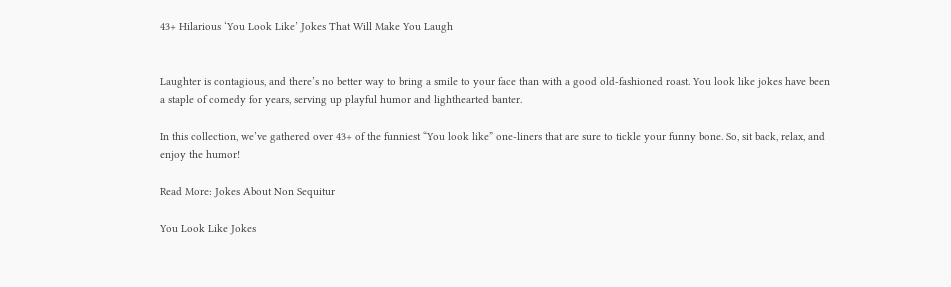43+ Hilarious ‘You Look Like’ Jokes That Will Make You Laugh


Laughter is contagious, and there’s no better way to bring a smile to your face than with a good old-fashioned roast. You look like jokes have been a staple of comedy for years, serving up playful humor and lighthearted banter.

In this collection, we’ve gathered over 43+ of the funniest “You look like” one-liners that are sure to tickle your funny bone. So, sit back, relax, and enjoy the humor!

Read More: Jokes About Non Sequitur

You Look Like Jokes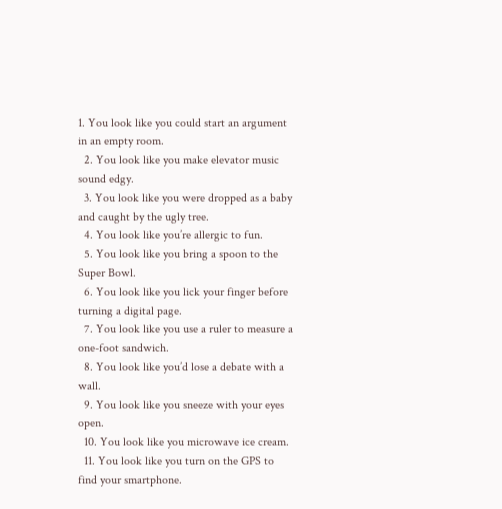1. You look like you could start an argument in an empty room.
  2. You look like you make elevator music sound edgy.
  3. You look like you were dropped as a baby and caught by the ugly tree.
  4. You look like you’re allergic to fun.
  5. You look like you bring a spoon to the Super Bowl.
  6. You look like you lick your finger before turning a digital page.
  7. You look like you use a ruler to measure a one-foot sandwich.
  8. You look like you’d lose a debate with a wall.
  9. You look like you sneeze with your eyes open.
  10. You look like you microwave ice cream.
  11. You look like you turn on the GPS to find your smartphone.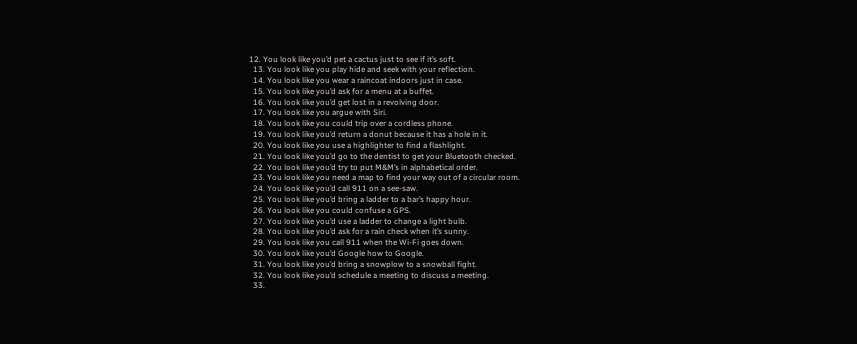12. You look like you’d pet a cactus just to see if it’s soft.
  13. You look like you play hide and seek with your reflection.
  14. You look like you wear a raincoat indoors just in case.
  15. You look like you’d ask for a menu at a buffet.
  16. You look like you’d get lost in a revolving door.
  17. You look like you argue with Siri.
  18. You look like you could trip over a cordless phone.
  19. You look like you’d return a donut because it has a hole in it.
  20. You look like you use a highlighter to find a flashlight.
  21. You look like you’d go to the dentist to get your Bluetooth checked.
  22. You look like you’d try to put M&M’s in alphabetical order.
  23. You look like you need a map to find your way out of a circular room.
  24. You look like you’d call 911 on a see-saw.
  25. You look like you’d bring a ladder to a bar’s happy hour.
  26. You look like you could confuse a GPS.
  27. You look like you’d use a ladder to change a light bulb.
  28. You look like you’d ask for a rain check when it’s sunny.
  29. You look like you call 911 when the Wi-Fi goes down.
  30. You look like you’d Google how to Google.
  31. You look like you’d bring a snowplow to a snowball fight.
  32. You look like you’d schedule a meeting to discuss a meeting.
  33.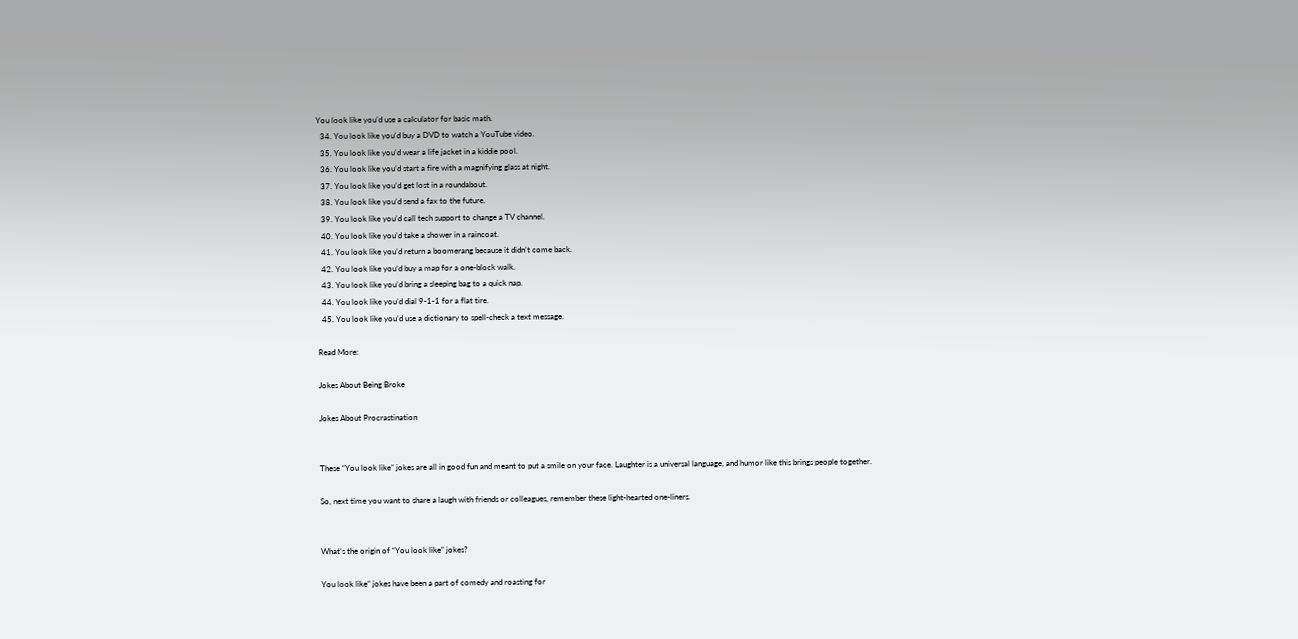You look like you’d use a calculator for basic math.
  34. You look like you’d buy a DVD to watch a YouTube video.
  35. You look like you’d wear a life jacket in a kiddie pool.
  36. You look like you’d start a fire with a magnifying glass at night.
  37. You look like you’d get lost in a roundabout.
  38. You look like you’d send a fax to the future.
  39. You look like you’d call tech support to change a TV channel.
  40. You look like you’d take a shower in a raincoat.
  41. You look like you’d return a boomerang because it didn’t come back.
  42. You look like you’d buy a map for a one-block walk.
  43. You look like you’d bring a sleeping bag to a quick nap.
  44. You look like you’d dial 9-1-1 for a flat tire.
  45. You look like you’d use a dictionary to spell-check a text message.

Read More:

Jokes About Being Broke

Jokes About Procrastination


These “You look like” jokes are all in good fun and meant to put a smile on your face. Laughter is a universal language, and humor like this brings people together.

So, next time you want to share a laugh with friends or colleagues, remember these light-hearted one-liners.


What’s the origin of “You look like” jokes?

You look like” jokes have been a part of comedy and roasting for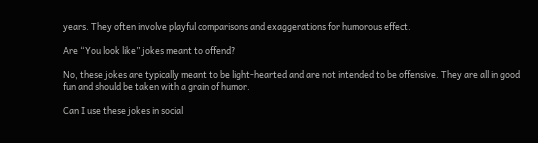years. They often involve playful comparisons and exaggerations for humorous effect.

Are “You look like” jokes meant to offend?

No, these jokes are typically meant to be light-hearted and are not intended to be offensive. They are all in good fun and should be taken with a grain of humor.

Can I use these jokes in social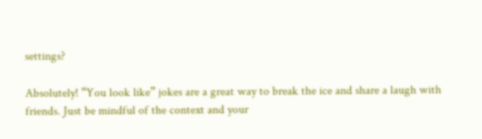settings?

Absolutely! “You look like” jokes are a great way to break the ice and share a laugh with friends. Just be mindful of the context and your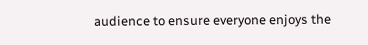audience to ensure everyone enjoys the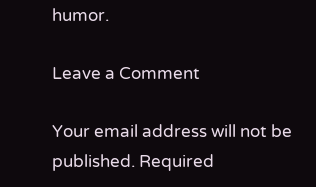humor.

Leave a Comment

Your email address will not be published. Required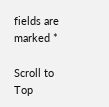fields are marked *

Scroll to Top